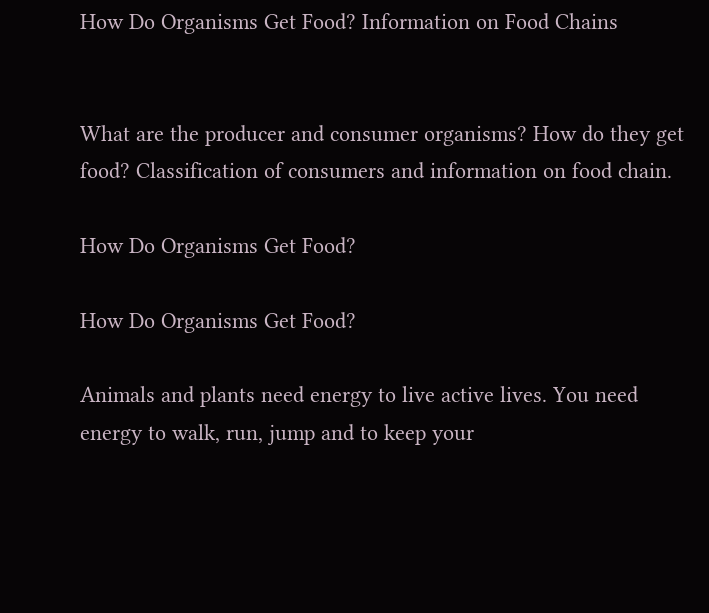How Do Organisms Get Food? Information on Food Chains


What are the producer and consumer organisms? How do they get food? Classification of consumers and information on food chain.

How Do Organisms Get Food?

How Do Organisms Get Food?

Animals and plants need energy to live active lives. You need energy to walk, run, jump and to keep your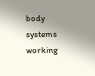body systems working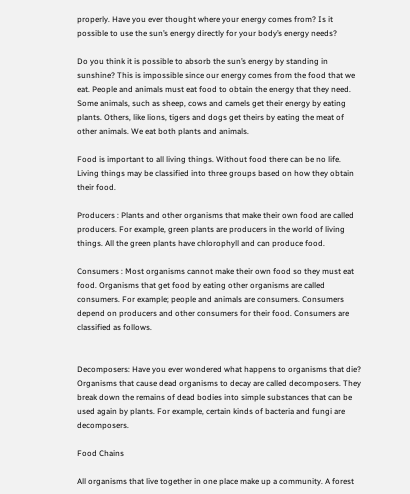properly. Have you ever thought where your energy comes from? Is it possible to use the sun’s energy directly for your body’s energy needs?

Do you think it is possible to absorb the sun’s energy by standing in sunshine? This is impossible since our energy comes from the food that we eat. People and animals must eat food to obtain the energy that they need. Some animals, such as sheep, cows and camels get their energy by eating plants. Others, like lions, tigers and dogs get theirs by eating the meat of other animals. We eat both plants and animals.

Food is important to all living things. Without food there can be no life. Living things may be classified into three groups based on how they obtain their food.

Producers : Plants and other organisms that make their own food are called producers. For example, green plants are producers in the world of living things. All the green plants have chlorophyll and can produce food.

Consumers : Most organisms cannot make their own food so they must eat food. Organisms that get food by eating other organisms are called consumers. For example; people and animals are consumers. Consumers depend on producers and other consumers for their food. Consumers are classified as follows.


Decomposers: Have you ever wondered what happens to organisms that die? Organisms that cause dead organisms to decay are called decomposers. They break down the remains of dead bodies into simple substances that can be used again by plants. For example, certain kinds of bacteria and fungi are decomposers.

Food Chains

All organisms that live together in one place make up a community. A forest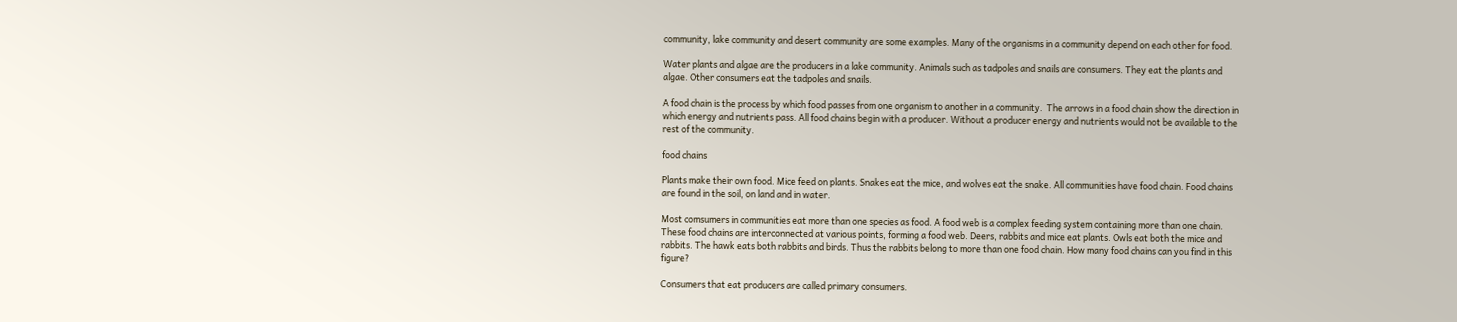community, lake community and desert community are some examples. Many of the organisms in a community depend on each other for food.

Water plants and algae are the producers in a lake community. Animals such as tadpoles and snails are consumers. They eat the plants and algae. Other consumers eat the tadpoles and snails.

A food chain is the process by which food passes from one organism to another in a community.  The arrows in a food chain show the direction in which energy and nutrients pass. All food chains begin with a producer. Without a producer energy and nutrients would not be available to the rest of the community.

food chains

Plants make their own food. Mice feed on plants. Snakes eat the mice, and wolves eat the snake. All communities have food chain. Food chains are found in the soil, on land and in water.

Most comsumers in communities eat more than one species as food. A food web is a complex feeding system containing more than one chain. These food chains are interconnected at various points, forming a food web. Deers, rabbits and mice eat plants. Owls eat both the mice and rabbits. The hawk eats both rabbits and birds. Thus the rabbits belong to more than one food chain. How many food chains can you find in this figure?

Consumers that eat producers are called primary consumers.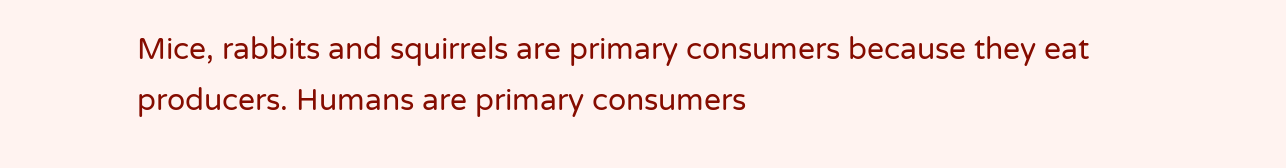Mice, rabbits and squirrels are primary consumers because they eat producers. Humans are primary consumers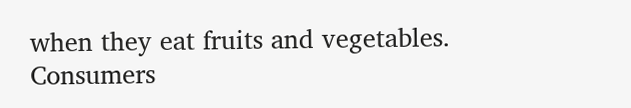when they eat fruits and vegetables. Consumers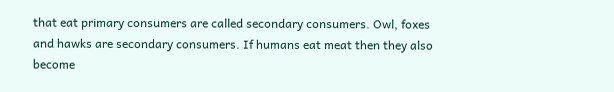that eat primary consumers are called secondary consumers. Owl, foxes and hawks are secondary consumers. If humans eat meat then they also become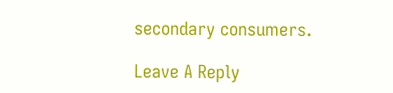secondary consumers.

Leave A Reply